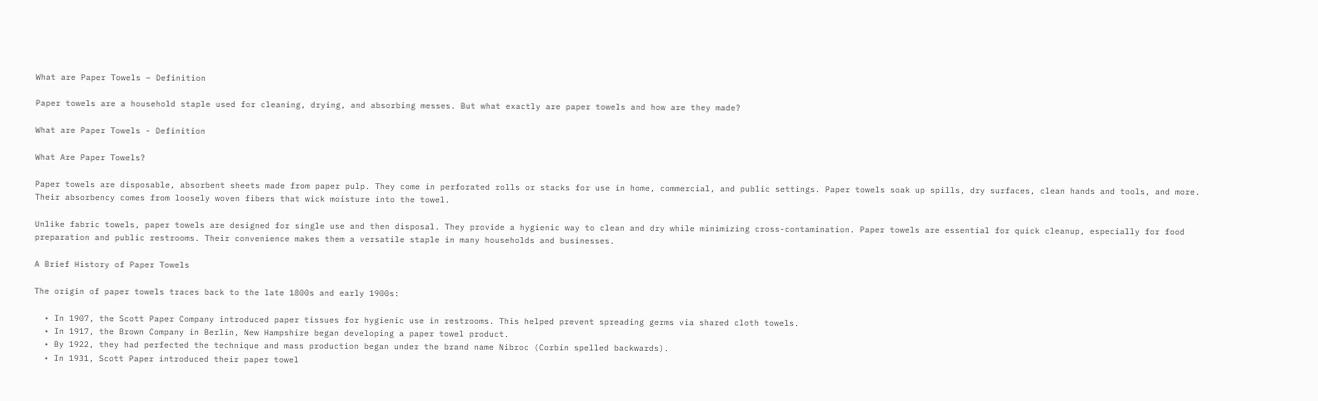What are Paper Towels – Definition

Paper towels are a household staple used for cleaning, drying, and absorbing messes. But what exactly are paper towels and how are they made?

What are Paper Towels - Definition

What Are Paper Towels?

Paper towels are disposable, absorbent sheets made from paper pulp. They come in perforated rolls or stacks for use in home, commercial, and public settings. Paper towels soak up spills, dry surfaces, clean hands and tools, and more. Their absorbency comes from loosely woven fibers that wick moisture into the towel.

Unlike fabric towels, paper towels are designed for single use and then disposal. They provide a hygienic way to clean and dry while minimizing cross-contamination. Paper towels are essential for quick cleanup, especially for food preparation and public restrooms. Their convenience makes them a versatile staple in many households and businesses.

A Brief History of Paper Towels

The origin of paper towels traces back to the late 1800s and early 1900s:

  • In 1907, the Scott Paper Company introduced paper tissues for hygienic use in restrooms. This helped prevent spreading germs via shared cloth towels.
  • In 1917, the Brown Company in Berlin, New Hampshire began developing a paper towel product.
  • By 1922, they had perfected the technique and mass production began under the brand name Nibroc (Corbin spelled backwards).
  • In 1931, Scott Paper introduced their paper towel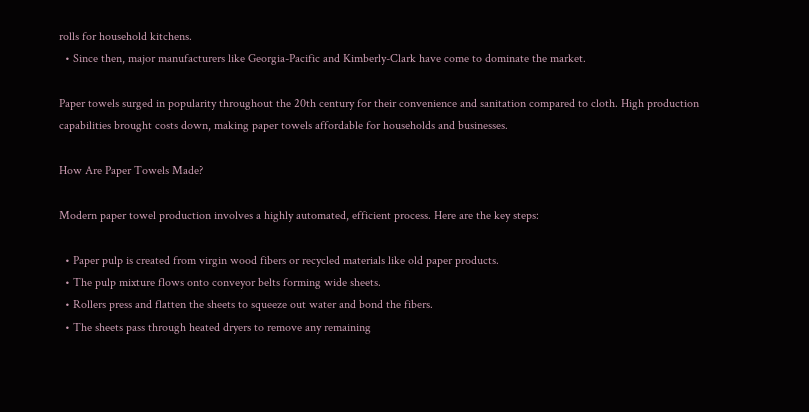rolls for household kitchens.
  • Since then, major manufacturers like Georgia-Pacific and Kimberly-Clark have come to dominate the market.

Paper towels surged in popularity throughout the 20th century for their convenience and sanitation compared to cloth. High production capabilities brought costs down, making paper towels affordable for households and businesses.

How Are Paper Towels Made?

Modern paper towel production involves a highly automated, efficient process. Here are the key steps:

  • Paper pulp is created from virgin wood fibers or recycled materials like old paper products.
  • The pulp mixture flows onto conveyor belts forming wide sheets.
  • Rollers press and flatten the sheets to squeeze out water and bond the fibers.
  • The sheets pass through heated dryers to remove any remaining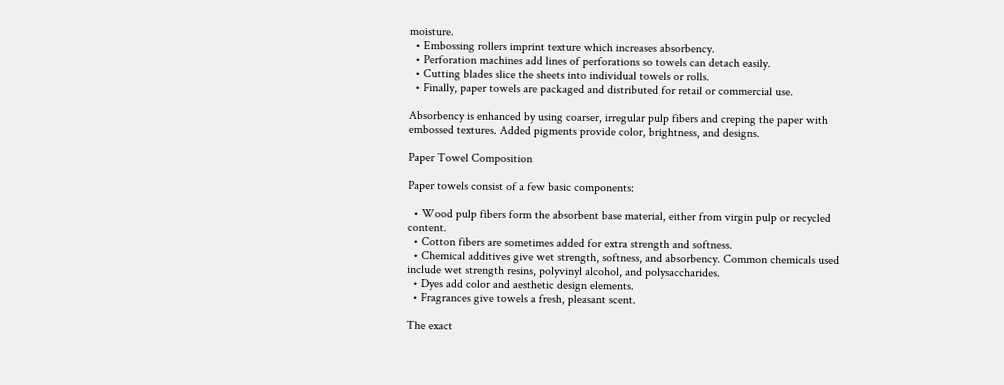moisture.
  • Embossing rollers imprint texture which increases absorbency.
  • Perforation machines add lines of perforations so towels can detach easily.
  • Cutting blades slice the sheets into individual towels or rolls.
  • Finally, paper towels are packaged and distributed for retail or commercial use.

Absorbency is enhanced by using coarser, irregular pulp fibers and creping the paper with embossed textures. Added pigments provide color, brightness, and designs.

Paper Towel Composition

Paper towels consist of a few basic components:

  • Wood pulp fibers form the absorbent base material, either from virgin pulp or recycled content.
  • Cotton fibers are sometimes added for extra strength and softness.
  • Chemical additives give wet strength, softness, and absorbency. Common chemicals used include wet strength resins, polyvinyl alcohol, and polysaccharides.
  • Dyes add color and aesthetic design elements.
  • Fragrances give towels a fresh, pleasant scent.

The exact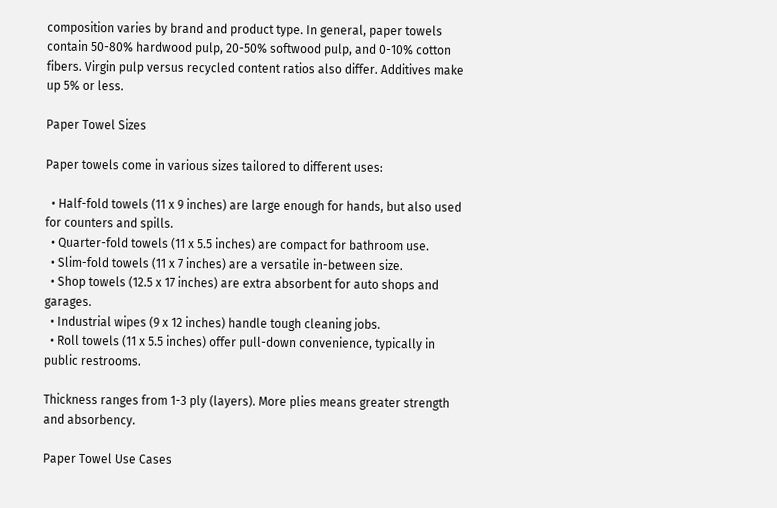composition varies by brand and product type. In general, paper towels contain 50-80% hardwood pulp, 20-50% softwood pulp, and 0-10% cotton fibers. Virgin pulp versus recycled content ratios also differ. Additives make up 5% or less.

Paper Towel Sizes

Paper towels come in various sizes tailored to different uses:

  • Half-fold towels (11 x 9 inches) are large enough for hands, but also used for counters and spills.
  • Quarter-fold towels (11 x 5.5 inches) are compact for bathroom use.
  • Slim-fold towels (11 x 7 inches) are a versatile in-between size.
  • Shop towels (12.5 x 17 inches) are extra absorbent for auto shops and garages.
  • Industrial wipes (9 x 12 inches) handle tough cleaning jobs.
  • Roll towels (11 x 5.5 inches) offer pull-down convenience, typically in public restrooms.

Thickness ranges from 1-3 ply (layers). More plies means greater strength and absorbency.

Paper Towel Use Cases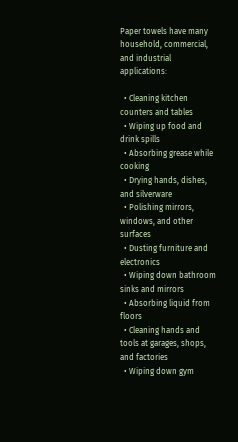Paper towels have many household, commercial, and industrial applications:

  • Cleaning kitchen counters and tables
  • Wiping up food and drink spills
  • Absorbing grease while cooking
  • Drying hands, dishes, and silverware
  • Polishing mirrors, windows, and other surfaces
  • Dusting furniture and electronics
  • Wiping down bathroom sinks and mirrors
  • Absorbing liquid from floors
  • Cleaning hands and tools at garages, shops, and factories
  • Wiping down gym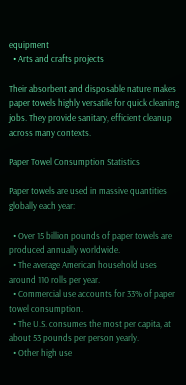equipment
  • Arts and crafts projects

Their absorbent and disposable nature makes paper towels highly versatile for quick cleaning jobs. They provide sanitary, efficient cleanup across many contexts.

Paper Towel Consumption Statistics

Paper towels are used in massive quantities globally each year:

  • Over 15 billion pounds of paper towels are produced annually worldwide.
  • The average American household uses around 110 rolls per year.
  • Commercial use accounts for 33% of paper towel consumption.
  • The U.S. consumes the most per capita, at about 53 pounds per person yearly.
  • Other high use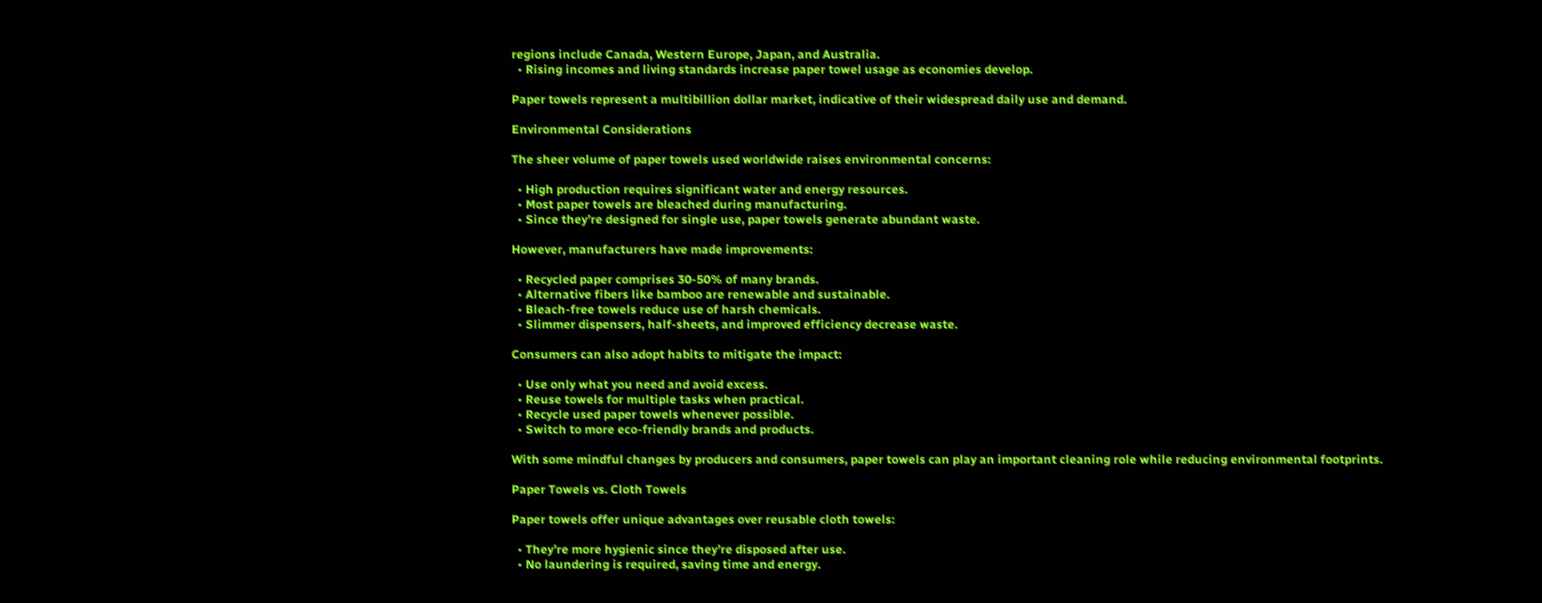regions include Canada, Western Europe, Japan, and Australia.
  • Rising incomes and living standards increase paper towel usage as economies develop.

Paper towels represent a multibillion dollar market, indicative of their widespread daily use and demand.

Environmental Considerations

The sheer volume of paper towels used worldwide raises environmental concerns:

  • High production requires significant water and energy resources.
  • Most paper towels are bleached during manufacturing.
  • Since they’re designed for single use, paper towels generate abundant waste.

However, manufacturers have made improvements:

  • Recycled paper comprises 30-50% of many brands.
  • Alternative fibers like bamboo are renewable and sustainable.
  • Bleach-free towels reduce use of harsh chemicals.
  • Slimmer dispensers, half-sheets, and improved efficiency decrease waste.

Consumers can also adopt habits to mitigate the impact:

  • Use only what you need and avoid excess.
  • Reuse towels for multiple tasks when practical.
  • Recycle used paper towels whenever possible.
  • Switch to more eco-friendly brands and products.

With some mindful changes by producers and consumers, paper towels can play an important cleaning role while reducing environmental footprints.

Paper Towels vs. Cloth Towels

Paper towels offer unique advantages over reusable cloth towels:

  • They’re more hygienic since they’re disposed after use.
  • No laundering is required, saving time and energy.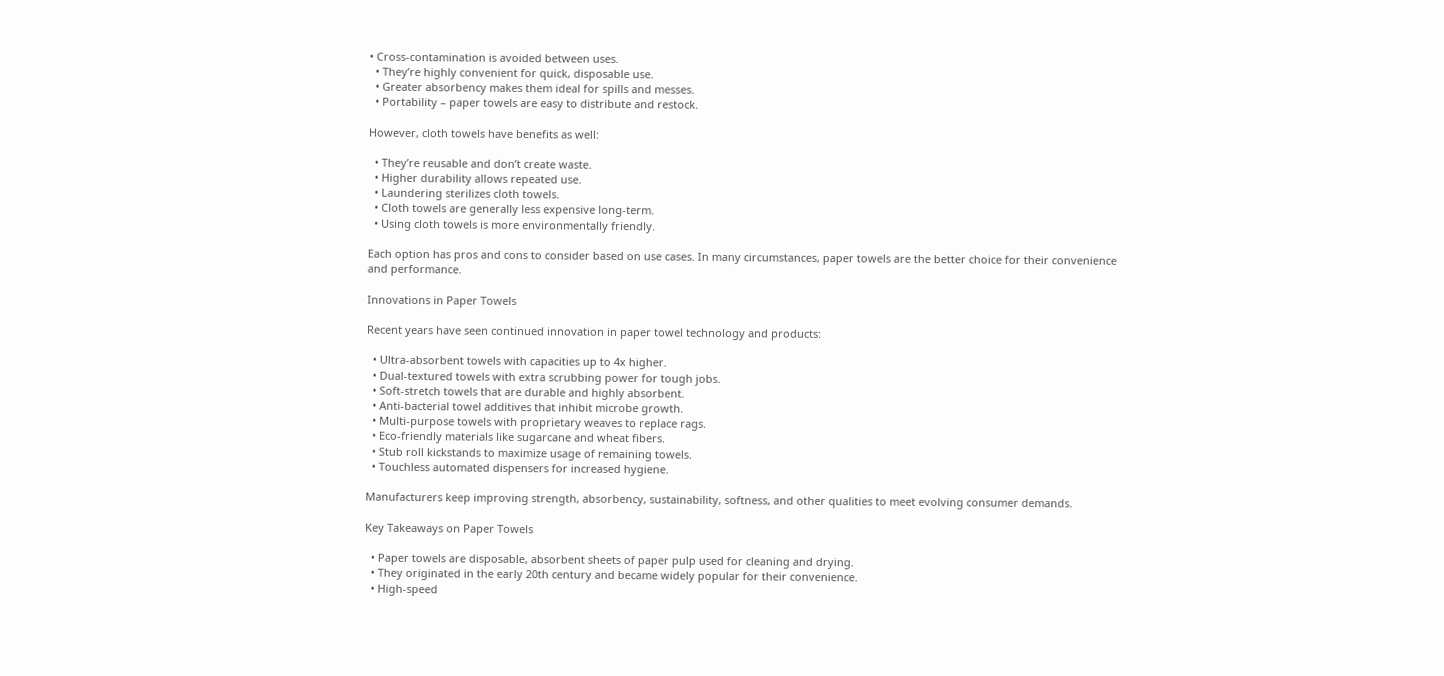• Cross-contamination is avoided between uses.
  • They’re highly convenient for quick, disposable use.
  • Greater absorbency makes them ideal for spills and messes.
  • Portability – paper towels are easy to distribute and restock.

However, cloth towels have benefits as well:

  • They’re reusable and don’t create waste.
  • Higher durability allows repeated use.
  • Laundering sterilizes cloth towels.
  • Cloth towels are generally less expensive long-term.
  • Using cloth towels is more environmentally friendly.

Each option has pros and cons to consider based on use cases. In many circumstances, paper towels are the better choice for their convenience and performance.

Innovations in Paper Towels

Recent years have seen continued innovation in paper towel technology and products:

  • Ultra-absorbent towels with capacities up to 4x higher.
  • Dual-textured towels with extra scrubbing power for tough jobs.
  • Soft-stretch towels that are durable and highly absorbent.
  • Anti-bacterial towel additives that inhibit microbe growth.
  • Multi-purpose towels with proprietary weaves to replace rags.
  • Eco-friendly materials like sugarcane and wheat fibers.
  • Stub roll kickstands to maximize usage of remaining towels.
  • Touchless automated dispensers for increased hygiene.

Manufacturers keep improving strength, absorbency, sustainability, softness, and other qualities to meet evolving consumer demands.

Key Takeaways on Paper Towels

  • Paper towels are disposable, absorbent sheets of paper pulp used for cleaning and drying.
  • They originated in the early 20th century and became widely popular for their convenience.
  • High-speed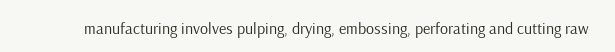manufacturing involves pulping, drying, embossing, perforating and cutting raw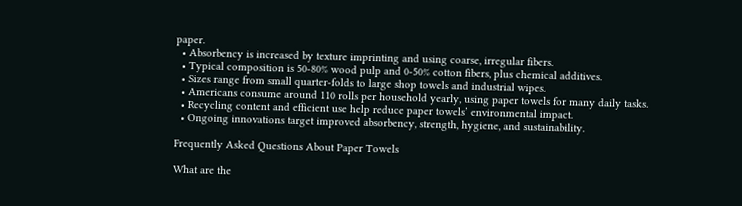paper.
  • Absorbency is increased by texture imprinting and using coarse, irregular fibers.
  • Typical composition is 50-80% wood pulp and 0-50% cotton fibers, plus chemical additives.
  • Sizes range from small quarter-folds to large shop towels and industrial wipes.
  • Americans consume around 110 rolls per household yearly, using paper towels for many daily tasks.
  • Recycling content and efficient use help reduce paper towels’ environmental impact.
  • Ongoing innovations target improved absorbency, strength, hygiene, and sustainability.

Frequently Asked Questions About Paper Towels

What are the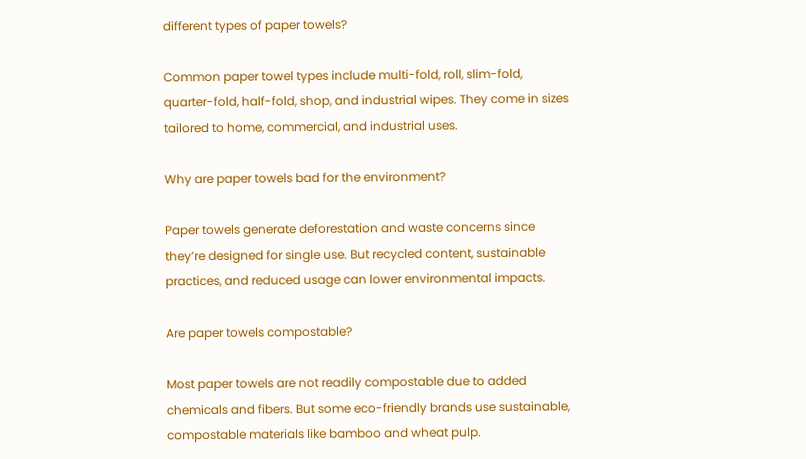different types of paper towels?

Common paper towel types include multi-fold, roll, slim-fold, quarter-fold, half-fold, shop, and industrial wipes. They come in sizes tailored to home, commercial, and industrial uses.

Why are paper towels bad for the environment?

Paper towels generate deforestation and waste concerns since they’re designed for single use. But recycled content, sustainable practices, and reduced usage can lower environmental impacts.

Are paper towels compostable?

Most paper towels are not readily compostable due to added chemicals and fibers. But some eco-friendly brands use sustainable, compostable materials like bamboo and wheat pulp.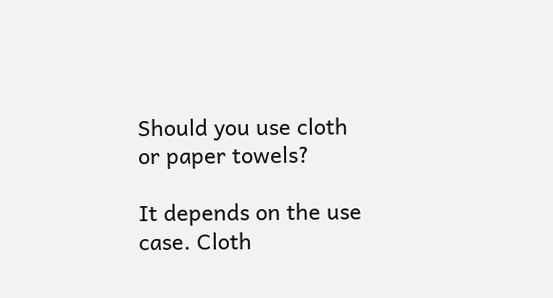Should you use cloth or paper towels?

It depends on the use case. Cloth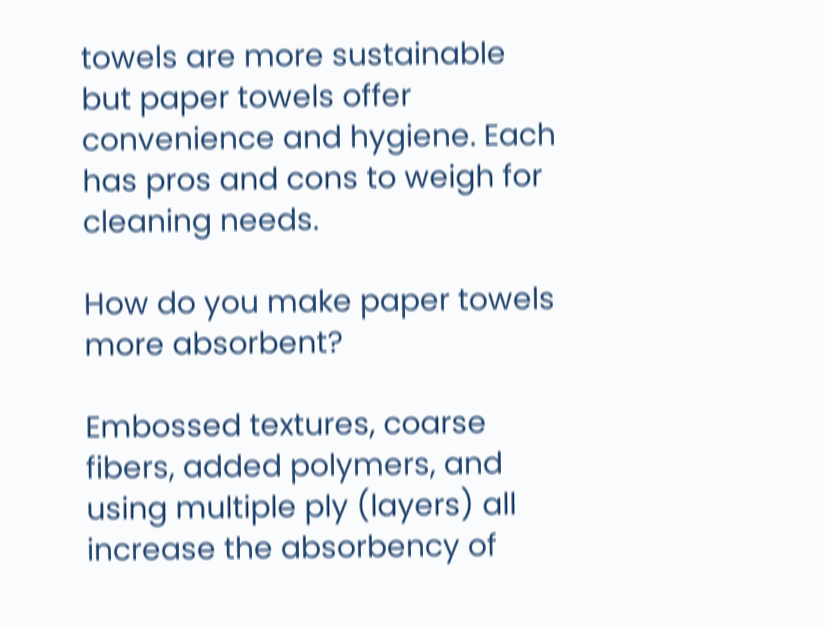towels are more sustainable but paper towels offer convenience and hygiene. Each has pros and cons to weigh for cleaning needs.

How do you make paper towels more absorbent?

Embossed textures, coarse fibers, added polymers, and using multiple ply (layers) all increase the absorbency of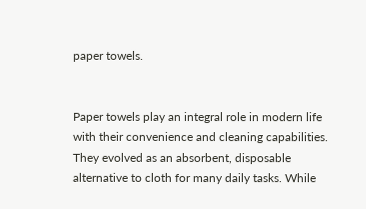paper towels.


Paper towels play an integral role in modern life with their convenience and cleaning capabilities. They evolved as an absorbent, disposable alternative to cloth for many daily tasks. While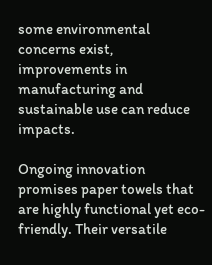some environmental concerns exist, improvements in manufacturing and sustainable use can reduce impacts.

Ongoing innovation promises paper towels that are highly functional yet eco-friendly. Their versatile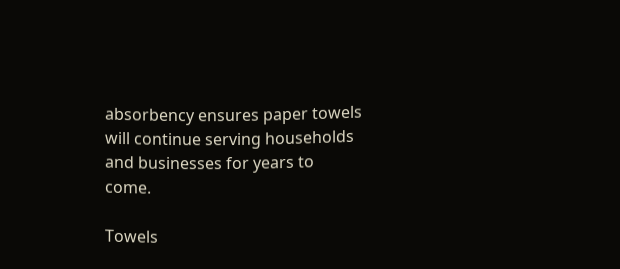absorbency ensures paper towels will continue serving households and businesses for years to come.

Towels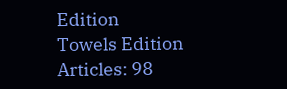Edition
Towels Edition
Articles: 98